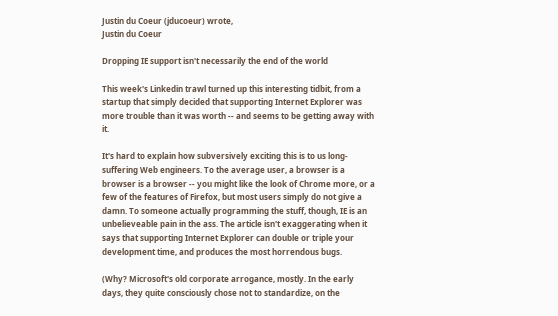Justin du Coeur (jducoeur) wrote,
Justin du Coeur

Dropping IE support isn't necessarily the end of the world

This week's Linkedin trawl turned up this interesting tidbit, from a startup that simply decided that supporting Internet Explorer was more trouble than it was worth -- and seems to be getting away with it.

It's hard to explain how subversively exciting this is to us long-suffering Web engineers. To the average user, a browser is a browser is a browser -- you might like the look of Chrome more, or a few of the features of Firefox, but most users simply do not give a damn. To someone actually programming the stuff, though, IE is an unbelieveable pain in the ass. The article isn't exaggerating when it says that supporting Internet Explorer can double or triple your development time, and produces the most horrendous bugs.

(Why? Microsoft's old corporate arrogance, mostly. In the early days, they quite consciously chose not to standardize, on the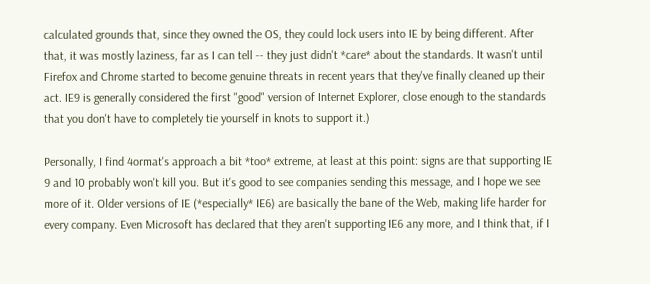calculated grounds that, since they owned the OS, they could lock users into IE by being different. After that, it was mostly laziness, far as I can tell -- they just didn't *care* about the standards. It wasn't until Firefox and Chrome started to become genuine threats in recent years that they've finally cleaned up their act. IE9 is generally considered the first "good" version of Internet Explorer, close enough to the standards that you don't have to completely tie yourself in knots to support it.)

Personally, I find 4ormat's approach a bit *too* extreme, at least at this point: signs are that supporting IE 9 and 10 probably won't kill you. But it's good to see companies sending this message, and I hope we see more of it. Older versions of IE (*especially* IE6) are basically the bane of the Web, making life harder for every company. Even Microsoft has declared that they aren't supporting IE6 any more, and I think that, if I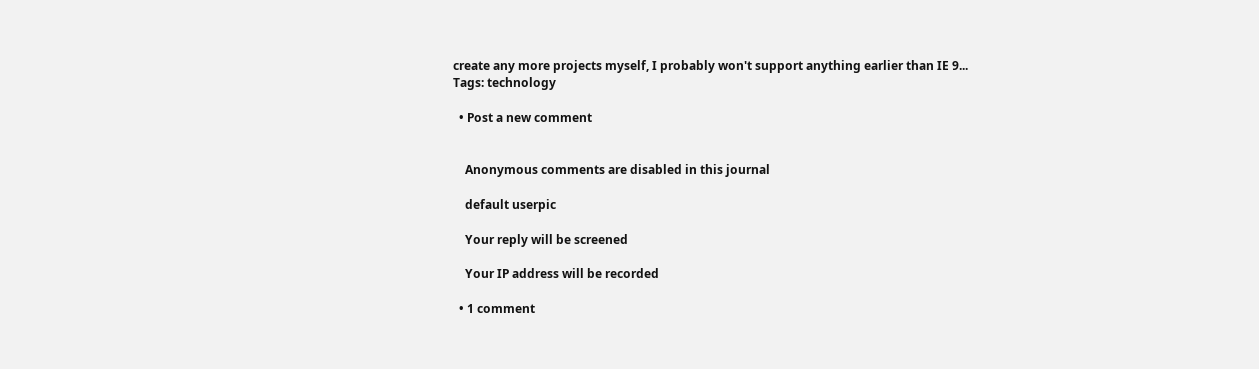create any more projects myself, I probably won't support anything earlier than IE 9...
Tags: technology

  • Post a new comment


    Anonymous comments are disabled in this journal

    default userpic

    Your reply will be screened

    Your IP address will be recorded

  • 1 comment